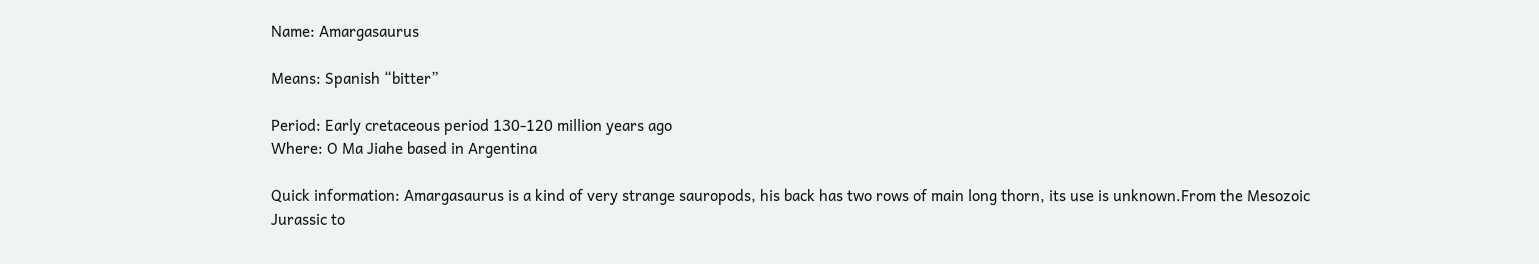Name: Amargasaurus

Means: Spanish “bitter”

Period: Early cretaceous period 130-120 million years ago
Where: O Ma Jiahe based in Argentina

Quick information: Amargasaurus is a kind of very strange sauropods, his back has two rows of main long thorn, its use is unknown.From the Mesozoic Jurassic to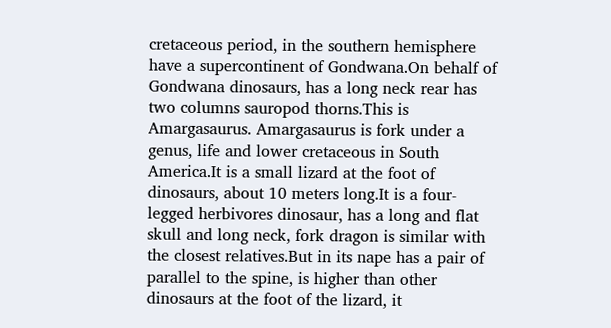cretaceous period, in the southern hemisphere have a supercontinent of Gondwana.On behalf of Gondwana dinosaurs, has a long neck rear has two columns sauropod thorns.This is Amargasaurus. Amargasaurus is fork under a genus, life and lower cretaceous in South America.It is a small lizard at the foot of dinosaurs, about 10 meters long.It is a four-legged herbivores dinosaur, has a long and flat skull and long neck, fork dragon is similar with the closest relatives.But in its nape has a pair of parallel to the spine, is higher than other dinosaurs at the foot of the lizard, it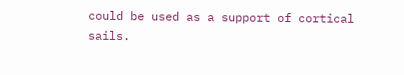could be used as a support of cortical sails.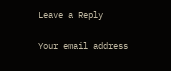Leave a Reply

Your email address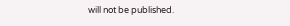will not be published.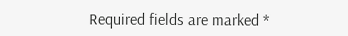Required fields are marked *